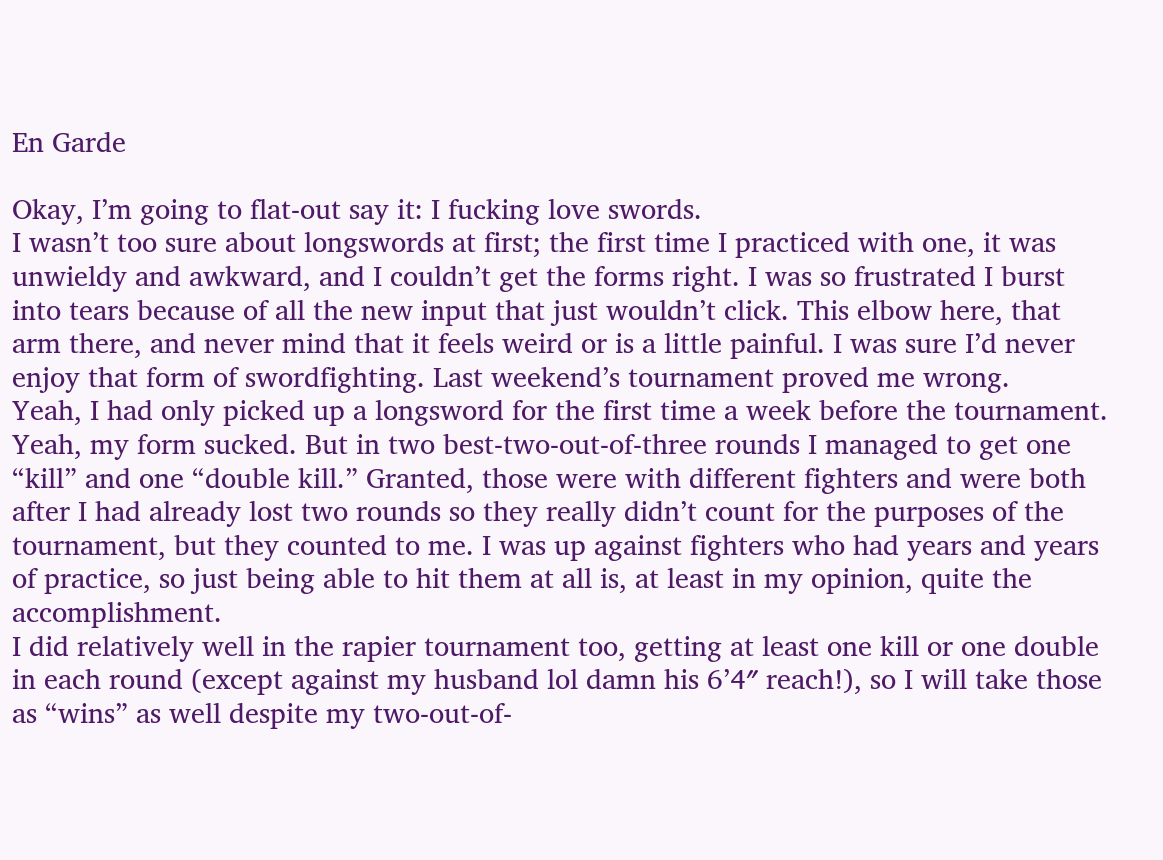En Garde

Okay, I’m going to flat-out say it: I fucking love swords.
I wasn’t too sure about longswords at first; the first time I practiced with one, it was unwieldy and awkward, and I couldn’t get the forms right. I was so frustrated I burst into tears because of all the new input that just wouldn’t click. This elbow here, that arm there, and never mind that it feels weird or is a little painful. I was sure I’d never enjoy that form of swordfighting. Last weekend’s tournament proved me wrong.
Yeah, I had only picked up a longsword for the first time a week before the tournament. Yeah, my form sucked. But in two best-two-out-of-three rounds I managed to get one “kill” and one “double kill.” Granted, those were with different fighters and were both after I had already lost two rounds so they really didn’t count for the purposes of the tournament, but they counted to me. I was up against fighters who had years and years of practice, so just being able to hit them at all is, at least in my opinion, quite the accomplishment.
I did relatively well in the rapier tournament too, getting at least one kill or one double in each round (except against my husband lol damn his 6’4″ reach!), so I will take those as “wins” as well despite my two-out-of-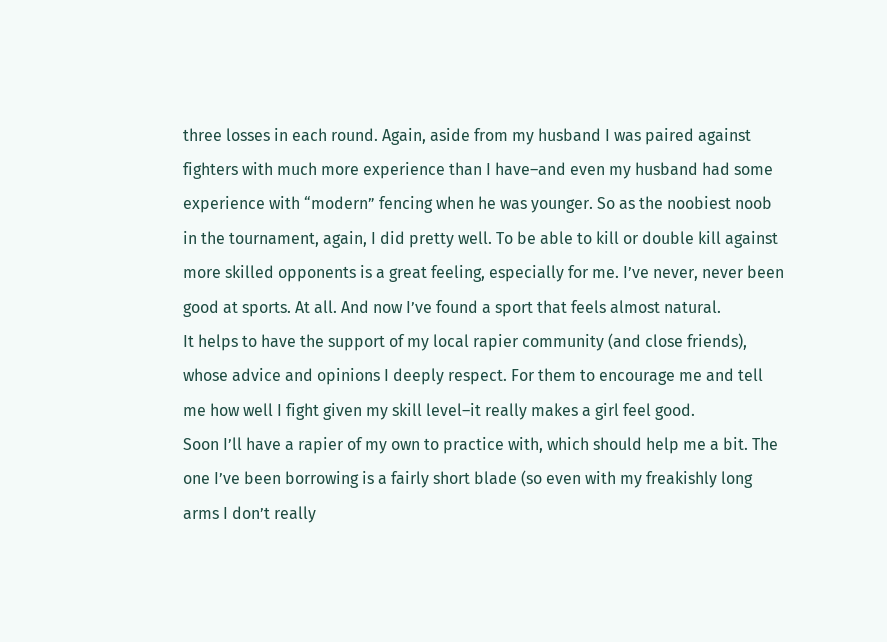three losses in each round. Again, aside from my husband I was paired against fighters with much more experience than I have–and even my husband had some experience with “modern” fencing when he was younger. So as the noobiest noob in the tournament, again, I did pretty well. To be able to kill or double kill against more skilled opponents is a great feeling, especially for me. I’ve never, never been good at sports. At all. And now I’ve found a sport that feels almost natural.
It helps to have the support of my local rapier community (and close friends), whose advice and opinions I deeply respect. For them to encourage me and tell me how well I fight given my skill level–it really makes a girl feel good.
Soon I’ll have a rapier of my own to practice with, which should help me a bit. The one I’ve been borrowing is a fairly short blade (so even with my freakishly long arms I don’t really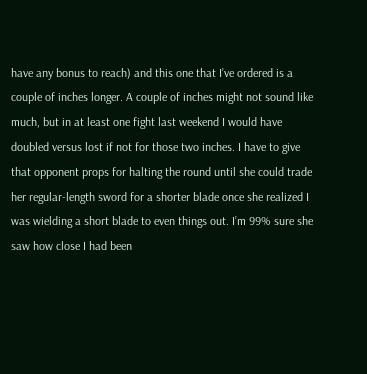have any bonus to reach) and this one that I’ve ordered is a couple of inches longer. A couple of inches might not sound like much, but in at least one fight last weekend I would have doubled versus lost if not for those two inches. I have to give that opponent props for halting the round until she could trade her regular-length sword for a shorter blade once she realized I was wielding a short blade to even things out. I’m 99% sure she saw how close I had been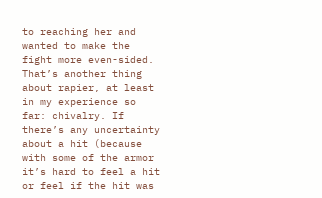to reaching her and wanted to make the fight more even-sided.
That’s another thing about rapier, at least in my experience so far: chivalry. If there’s any uncertainty about a hit (because with some of the armor it’s hard to feel a hit or feel if the hit was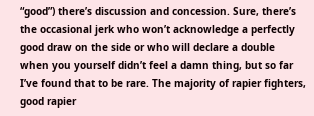“good”) there’s discussion and concession. Sure, there’s the occasional jerk who won’t acknowledge a perfectly good draw on the side or who will declare a double when you yourself didn’t feel a damn thing, but so far I’ve found that to be rare. The majority of rapier fighters, good rapier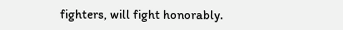fighters, will fight honorably.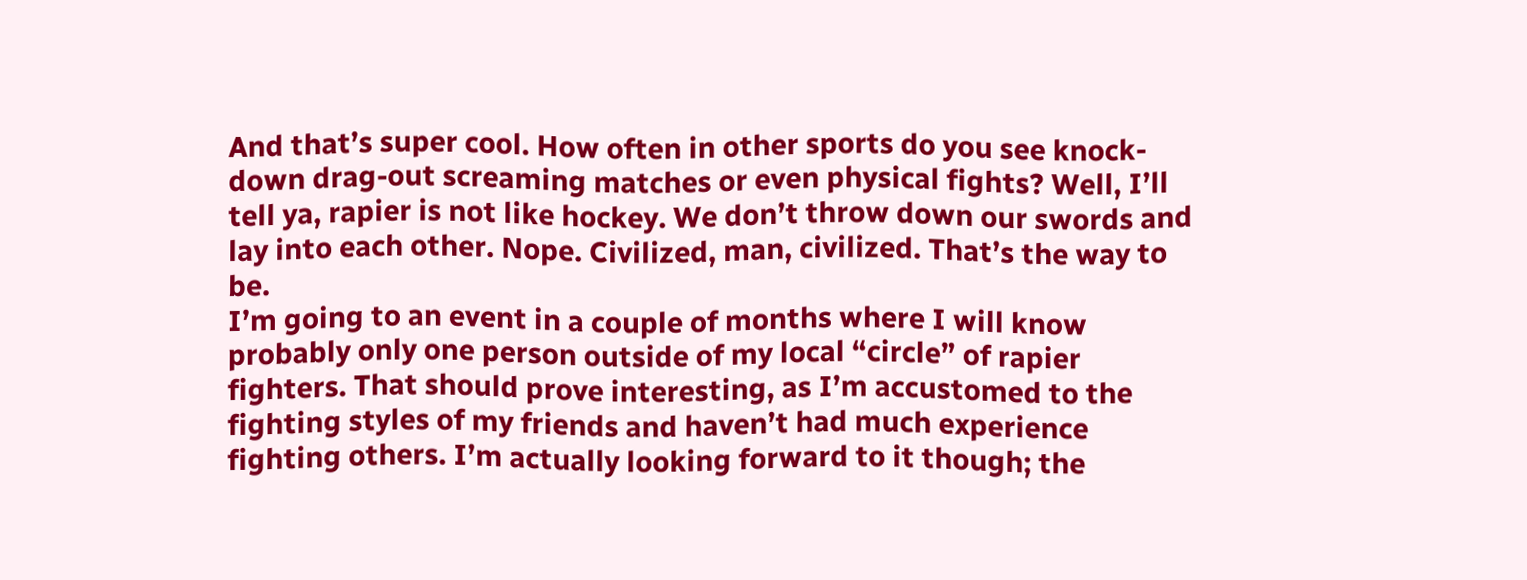And that’s super cool. How often in other sports do you see knock-down drag-out screaming matches or even physical fights? Well, I’ll tell ya, rapier is not like hockey. We don’t throw down our swords and lay into each other. Nope. Civilized, man, civilized. That’s the way to be.
I’m going to an event in a couple of months where I will know probably only one person outside of my local “circle” of rapier fighters. That should prove interesting, as I’m accustomed to the fighting styles of my friends and haven’t had much experience fighting others. I’m actually looking forward to it though; the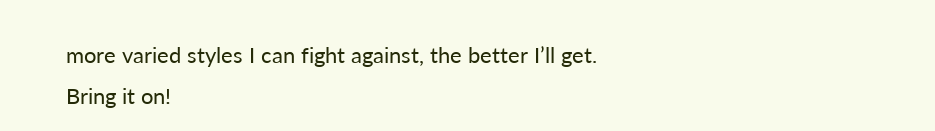more varied styles I can fight against, the better I’ll get.
Bring it on!